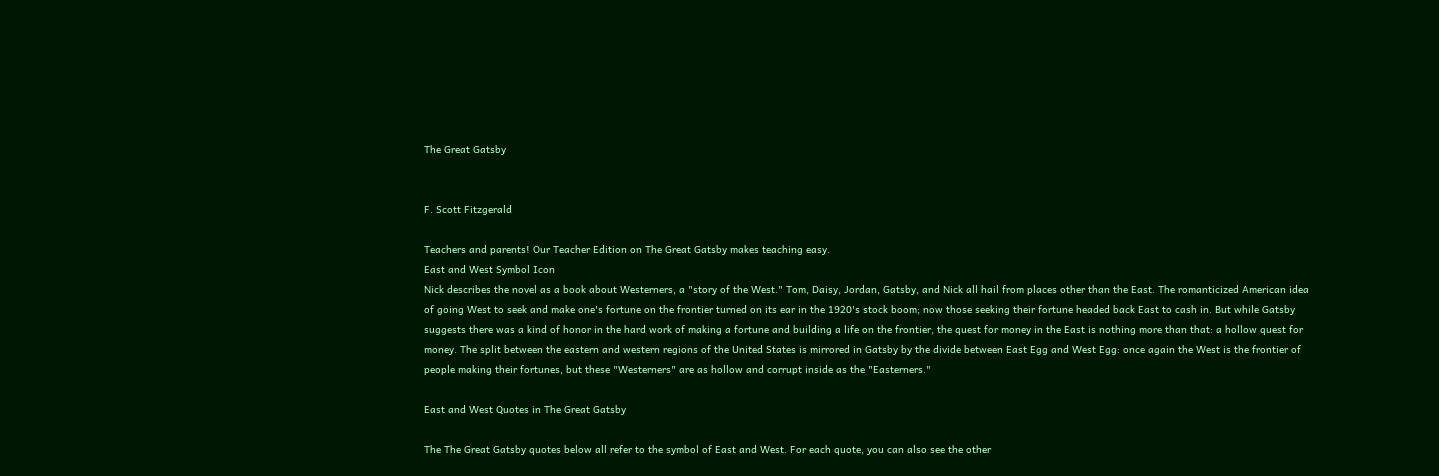The Great Gatsby


F. Scott Fitzgerald

Teachers and parents! Our Teacher Edition on The Great Gatsby makes teaching easy.
East and West Symbol Icon
Nick describes the novel as a book about Westerners, a "story of the West." Tom, Daisy, Jordan, Gatsby, and Nick all hail from places other than the East. The romanticized American idea of going West to seek and make one's fortune on the frontier turned on its ear in the 1920's stock boom; now those seeking their fortune headed back East to cash in. But while Gatsby suggests there was a kind of honor in the hard work of making a fortune and building a life on the frontier, the quest for money in the East is nothing more than that: a hollow quest for money. The split between the eastern and western regions of the United States is mirrored in Gatsby by the divide between East Egg and West Egg: once again the West is the frontier of people making their fortunes, but these "Westerners" are as hollow and corrupt inside as the "Easterners."

East and West Quotes in The Great Gatsby

The The Great Gatsby quotes below all refer to the symbol of East and West. For each quote, you can also see the other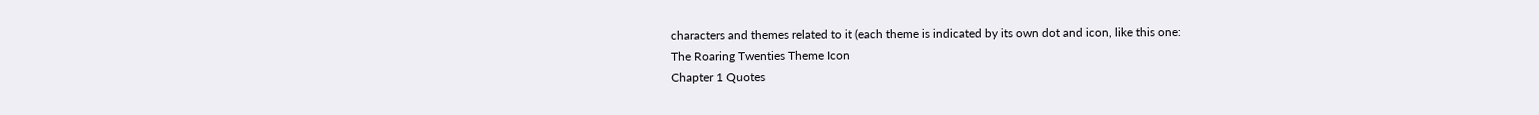characters and themes related to it (each theme is indicated by its own dot and icon, like this one:
The Roaring Twenties Theme Icon
Chapter 1 Quotes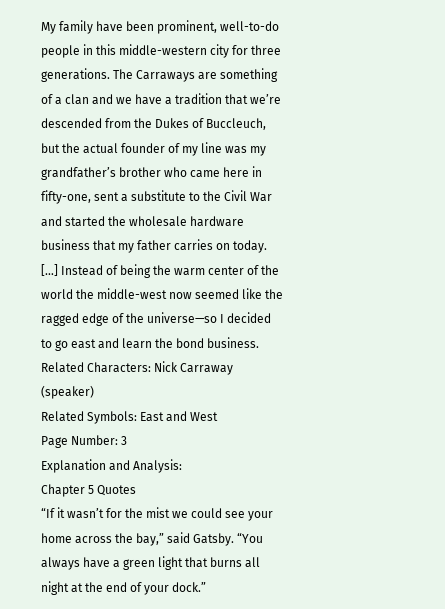My family have been prominent, well-to-do people in this middle-western city for three generations. The Carraways are something of a clan and we have a tradition that we’re descended from the Dukes of Buccleuch, but the actual founder of my line was my grandfather’s brother who came here in fifty-one, sent a substitute to the Civil War and started the wholesale hardware business that my father carries on today. […] Instead of being the warm center of the world the middle-west now seemed like the ragged edge of the universe—so I decided to go east and learn the bond business.
Related Characters: Nick Carraway (speaker)
Related Symbols: East and West
Page Number: 3
Explanation and Analysis:
Chapter 5 Quotes
“If it wasn’t for the mist we could see your home across the bay,” said Gatsby. “You always have a green light that burns all night at the end of your dock.”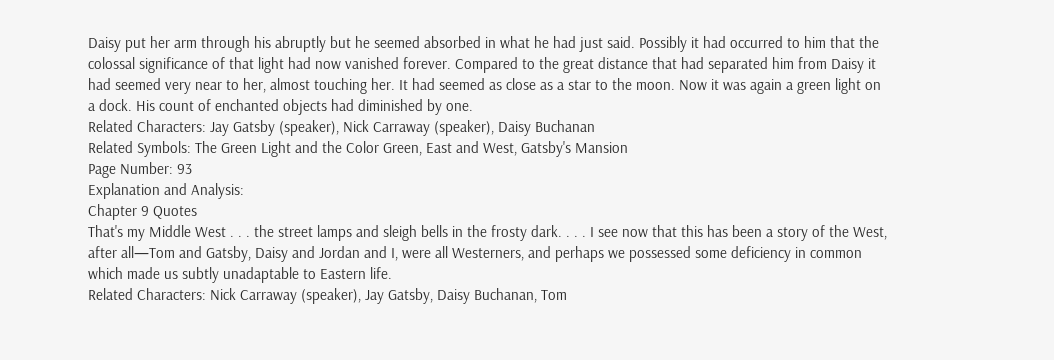Daisy put her arm through his abruptly but he seemed absorbed in what he had just said. Possibly it had occurred to him that the colossal significance of that light had now vanished forever. Compared to the great distance that had separated him from Daisy it had seemed very near to her, almost touching her. It had seemed as close as a star to the moon. Now it was again a green light on a dock. His count of enchanted objects had diminished by one.
Related Characters: Jay Gatsby (speaker), Nick Carraway (speaker), Daisy Buchanan
Related Symbols: The Green Light and the Color Green, East and West, Gatsby's Mansion
Page Number: 93
Explanation and Analysis:
Chapter 9 Quotes
That's my Middle West . . . the street lamps and sleigh bells in the frosty dark. . . . I see now that this has been a story of the West, after all—Tom and Gatsby, Daisy and Jordan and I, were all Westerners, and perhaps we possessed some deficiency in common which made us subtly unadaptable to Eastern life.
Related Characters: Nick Carraway (speaker), Jay Gatsby, Daisy Buchanan, Tom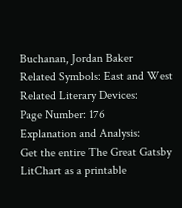Buchanan, Jordan Baker
Related Symbols: East and West
Related Literary Devices:
Page Number: 176
Explanation and Analysis:
Get the entire The Great Gatsby LitChart as a printable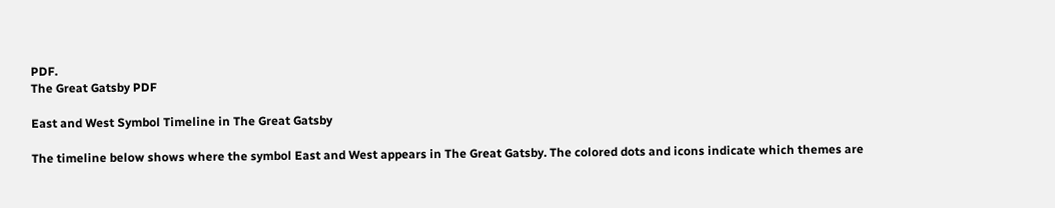PDF.
The Great Gatsby PDF

East and West Symbol Timeline in The Great Gatsby

The timeline below shows where the symbol East and West appears in The Great Gatsby. The colored dots and icons indicate which themes are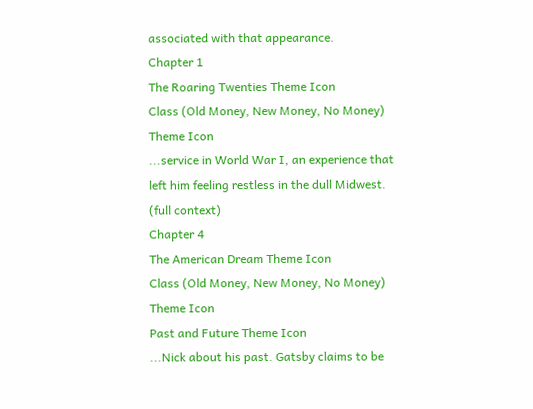associated with that appearance.
Chapter 1
The Roaring Twenties Theme Icon
Class (Old Money, New Money, No Money) Theme Icon
...service in World War I, an experience that left him feeling restless in the dull Midwest. (full context)
Chapter 4
The American Dream Theme Icon
Class (Old Money, New Money, No Money) Theme Icon
Past and Future Theme Icon
...Nick about his past. Gatsby claims to be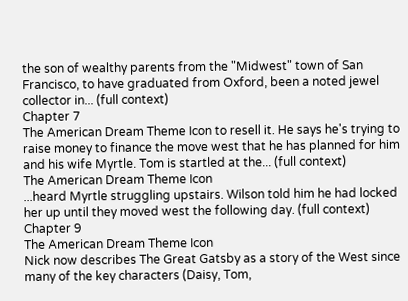the son of wealthy parents from the "Midwest" town of San Francisco, to have graduated from Oxford, been a noted jewel collector in... (full context)
Chapter 7
The American Dream Theme Icon to resell it. He says he's trying to raise money to finance the move west that he has planned for him and his wife Myrtle. Tom is startled at the... (full context)
The American Dream Theme Icon
...heard Myrtle struggling upstairs. Wilson told him he had locked her up until they moved west the following day. (full context)
Chapter 9
The American Dream Theme Icon
Nick now describes The Great Gatsby as a story of the West since many of the key characters (Daisy, Tom,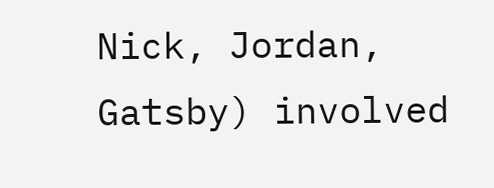Nick, Jordan, Gatsby) involved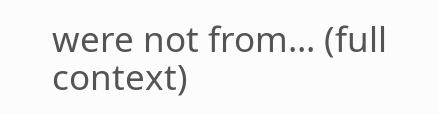were not from... (full context)